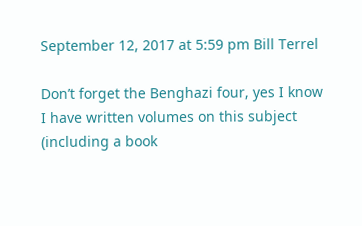September 12, 2017 at 5:59 pm Bill Terrel

Don’t forget the Benghazi four, yes I know I have written volumes on this subject (including a book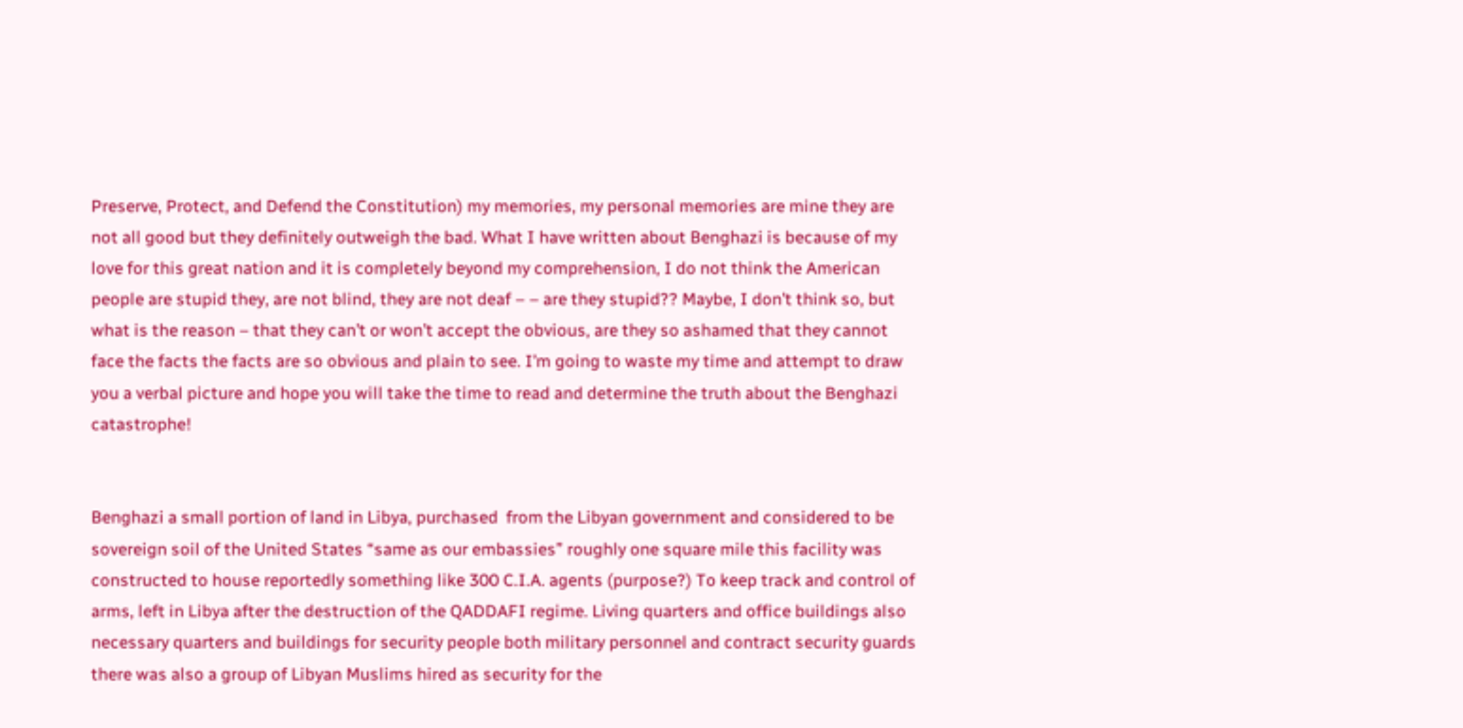Preserve, Protect, and Defend the Constitution) my memories, my personal memories are mine they are not all good but they definitely outweigh the bad. What I have written about Benghazi is because of my love for this great nation and it is completely beyond my comprehension, I do not think the American people are stupid they, are not blind, they are not deaf – – are they stupid?? Maybe, I don’t think so, but what is the reason – that they can’t or won’t accept the obvious, are they so ashamed that they cannot face the facts the facts are so obvious and plain to see. I’m going to waste my time and attempt to draw you a verbal picture and hope you will take the time to read and determine the truth about the Benghazi catastrophe!


Benghazi a small portion of land in Libya, purchased  from the Libyan government and considered to be sovereign soil of the United States “same as our embassies” roughly one square mile this facility was constructed to house reportedly something like 300 C.I.A. agents (purpose?) To keep track and control of arms, left in Libya after the destruction of the QADDAFI regime. Living quarters and office buildings also necessary quarters and buildings for security people both military personnel and contract security guards there was also a group of Libyan Muslims hired as security for the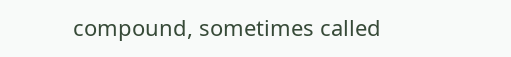compound, sometimes called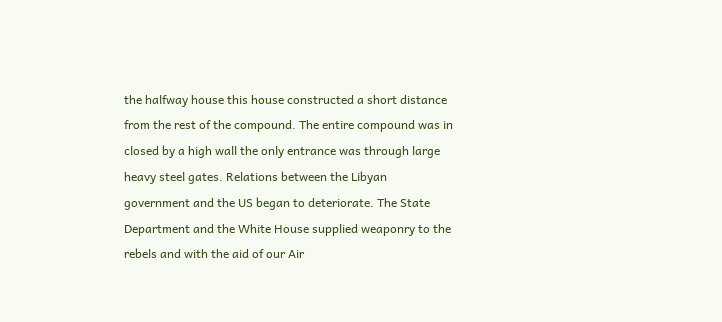the halfway house this house constructed a short distance from the rest of the compound. The entire compound was in closed by a high wall the only entrance was through large heavy steel gates. Relations between the Libyan government and the US began to deteriorate. The State Department and the White House supplied weaponry to the rebels and with the aid of our Air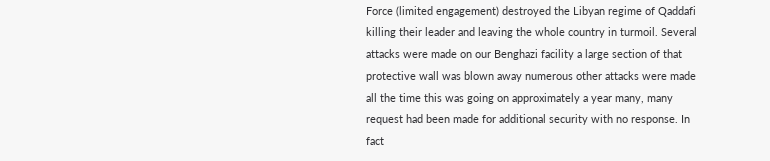Force (limited engagement) destroyed the Libyan regime of Qaddafi killing their leader and leaving the whole country in turmoil. Several attacks were made on our Benghazi facility a large section of that protective wall was blown away numerous other attacks were made all the time this was going on approximately a year many, many request had been made for additional security with no response. In fact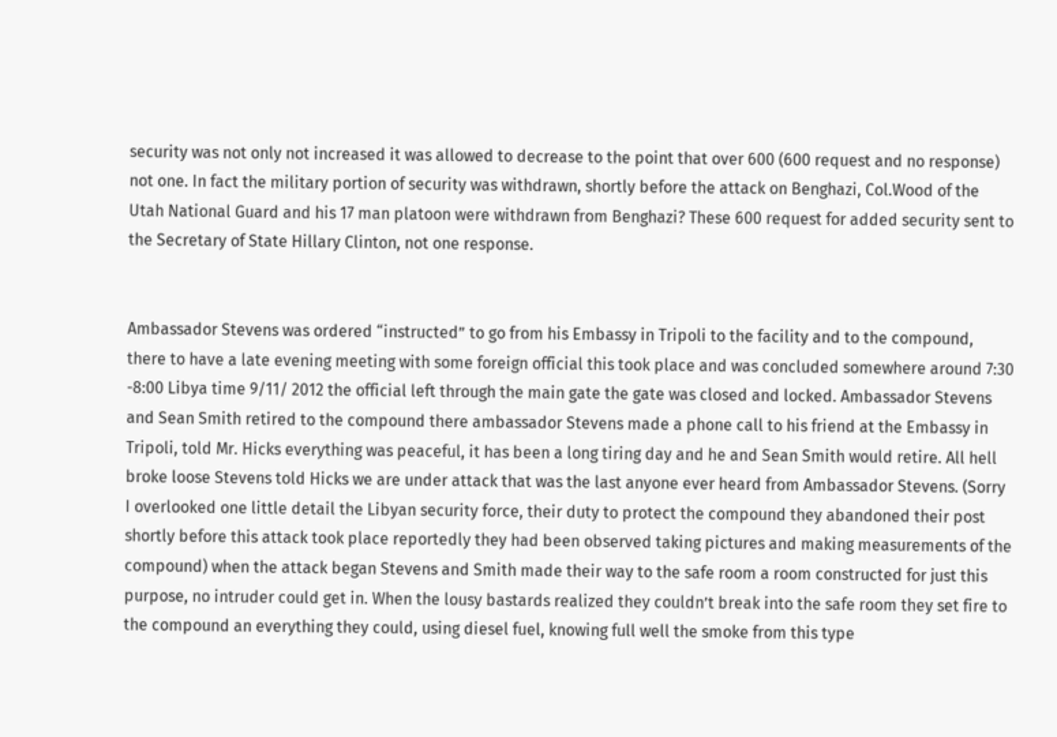security was not only not increased it was allowed to decrease to the point that over 600 (600 request and no response) not one. In fact the military portion of security was withdrawn, shortly before the attack on Benghazi, Col.Wood of the Utah National Guard and his 17 man platoon were withdrawn from Benghazi? These 600 request for added security sent to the Secretary of State Hillary Clinton, not one response.


Ambassador Stevens was ordered “instructed” to go from his Embassy in Tripoli to the facility and to the compound, there to have a late evening meeting with some foreign official this took place and was concluded somewhere around 7:30 -8:00 Libya time 9/11/ 2012 the official left through the main gate the gate was closed and locked. Ambassador Stevens and Sean Smith retired to the compound there ambassador Stevens made a phone call to his friend at the Embassy in Tripoli, told Mr. Hicks everything was peaceful, it has been a long tiring day and he and Sean Smith would retire. All hell broke loose Stevens told Hicks we are under attack that was the last anyone ever heard from Ambassador Stevens. (Sorry I overlooked one little detail the Libyan security force, their duty to protect the compound they abandoned their post shortly before this attack took place reportedly they had been observed taking pictures and making measurements of the compound) when the attack began Stevens and Smith made their way to the safe room a room constructed for just this purpose, no intruder could get in. When the lousy bastards realized they couldn’t break into the safe room they set fire to the compound an everything they could, using diesel fuel, knowing full well the smoke from this type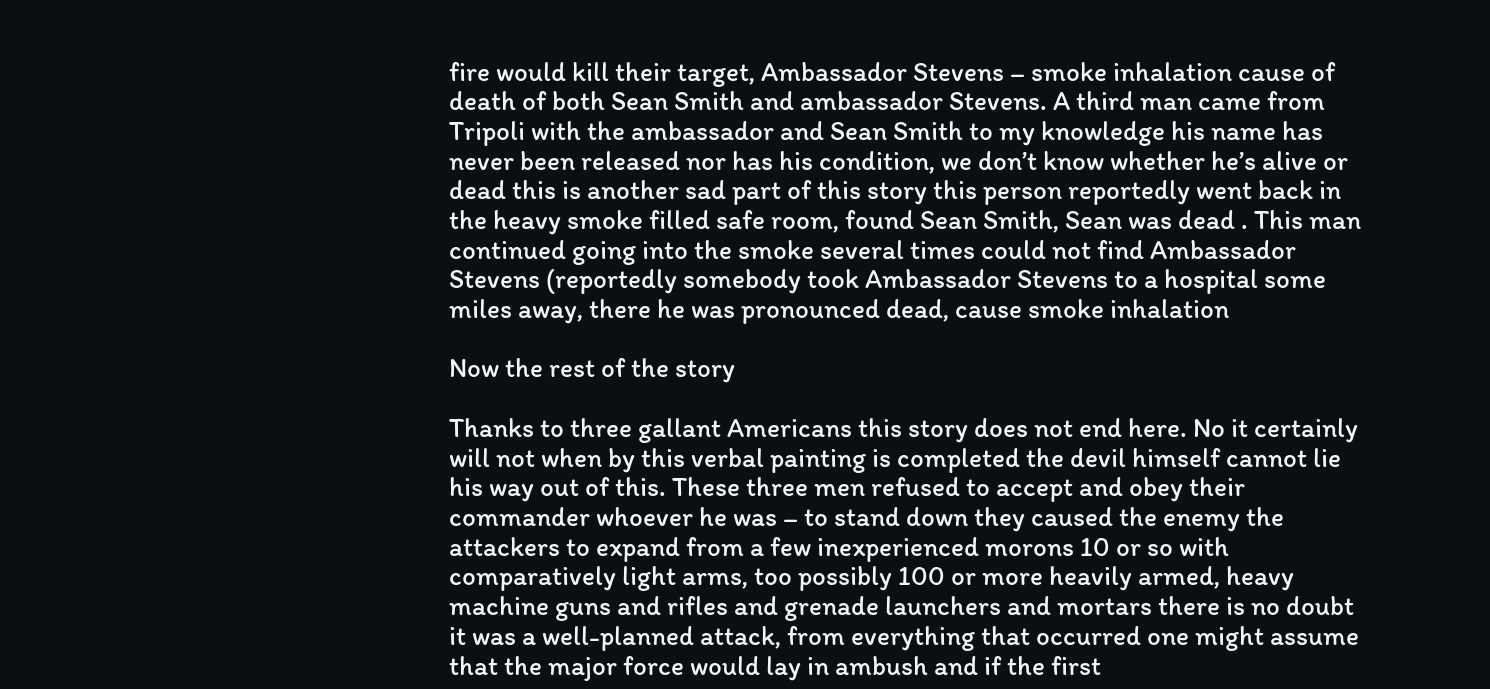fire would kill their target, Ambassador Stevens – smoke inhalation cause of death of both Sean Smith and ambassador Stevens. A third man came from Tripoli with the ambassador and Sean Smith to my knowledge his name has never been released nor has his condition, we don’t know whether he’s alive or dead this is another sad part of this story this person reportedly went back in the heavy smoke filled safe room, found Sean Smith, Sean was dead . This man continued going into the smoke several times could not find Ambassador Stevens (reportedly somebody took Ambassador Stevens to a hospital some miles away, there he was pronounced dead, cause smoke inhalation

Now the rest of the story

Thanks to three gallant Americans this story does not end here. No it certainly will not when by this verbal painting is completed the devil himself cannot lie his way out of this. These three men refused to accept and obey their commander whoever he was – to stand down they caused the enemy the attackers to expand from a few inexperienced morons 10 or so with comparatively light arms, too possibly 100 or more heavily armed, heavy machine guns and rifles and grenade launchers and mortars there is no doubt it was a well-planned attack, from everything that occurred one might assume that the major force would lay in ambush and if the first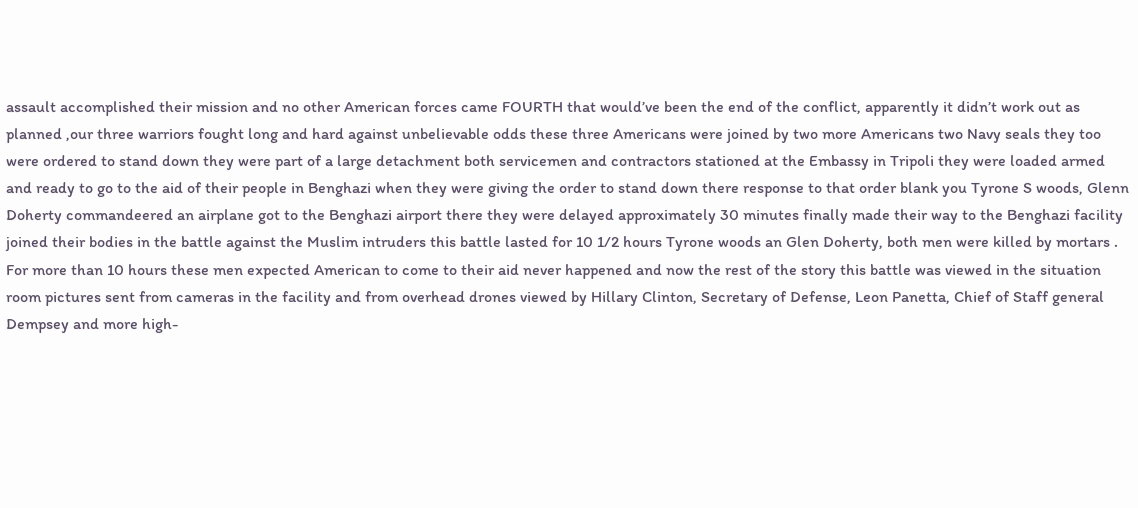assault accomplished their mission and no other American forces came FOURTH that would’ve been the end of the conflict, apparently it didn’t work out as planned ,our three warriors fought long and hard against unbelievable odds these three Americans were joined by two more Americans two Navy seals they too were ordered to stand down they were part of a large detachment both servicemen and contractors stationed at the Embassy in Tripoli they were loaded armed and ready to go to the aid of their people in Benghazi when they were giving the order to stand down there response to that order blank you Tyrone S woods, Glenn Doherty commandeered an airplane got to the Benghazi airport there they were delayed approximately 30 minutes finally made their way to the Benghazi facility joined their bodies in the battle against the Muslim intruders this battle lasted for 10 1/2 hours Tyrone woods an Glen Doherty, both men were killed by mortars . For more than 10 hours these men expected American to come to their aid never happened and now the rest of the story this battle was viewed in the situation room pictures sent from cameras in the facility and from overhead drones viewed by Hillary Clinton, Secretary of Defense, Leon Panetta, Chief of Staff general Dempsey and more high-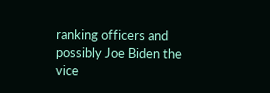ranking officers and possibly Joe Biden the vice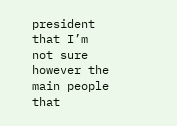president that I’m not sure however the main people that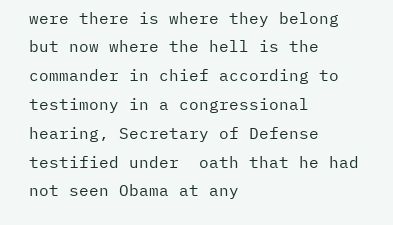were there is where they belong but now where the hell is the commander in chief according to testimony in a congressional hearing, Secretary of Defense testified under  oath that he had not seen Obama at any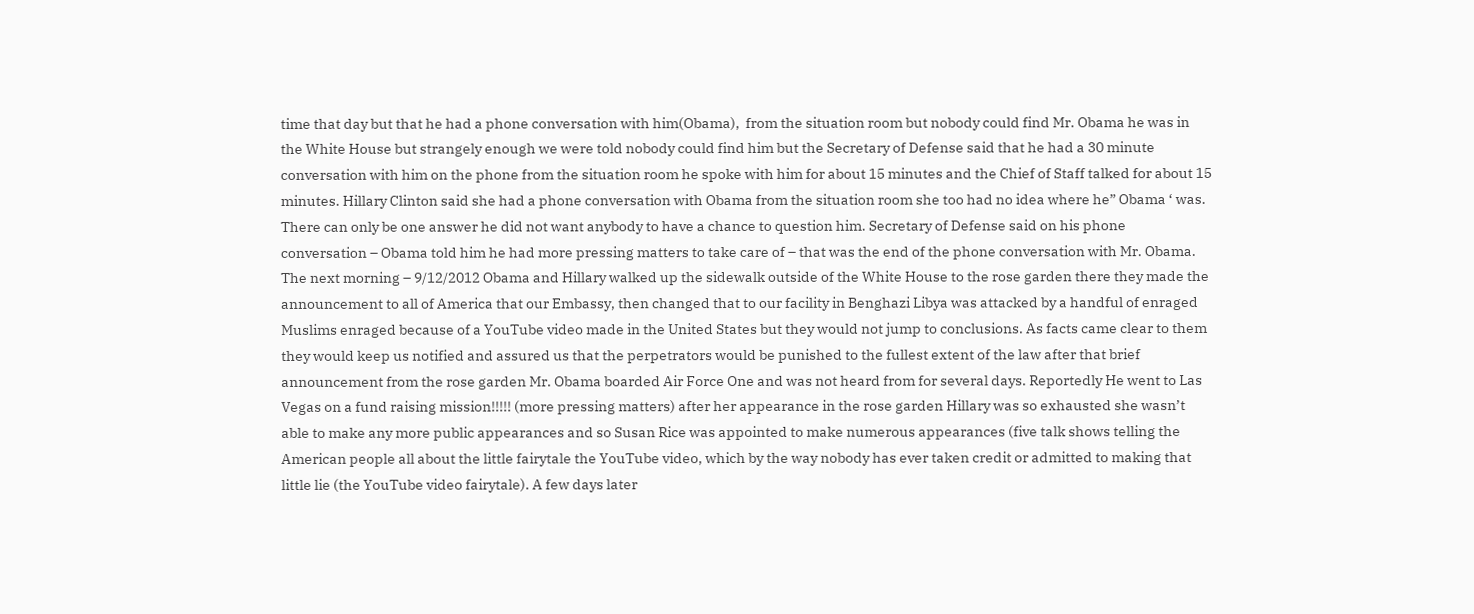time that day but that he had a phone conversation with him(Obama),  from the situation room but nobody could find Mr. Obama he was in the White House but strangely enough we were told nobody could find him but the Secretary of Defense said that he had a 30 minute conversation with him on the phone from the situation room he spoke with him for about 15 minutes and the Chief of Staff talked for about 15 minutes. Hillary Clinton said she had a phone conversation with Obama from the situation room she too had no idea where he” Obama ‘ was. There can only be one answer he did not want anybody to have a chance to question him. Secretary of Defense said on his phone conversation – Obama told him he had more pressing matters to take care of – that was the end of the phone conversation with Mr. Obama. The next morning – 9/12/2012 Obama and Hillary walked up the sidewalk outside of the White House to the rose garden there they made the announcement to all of America that our Embassy, then changed that to our facility in Benghazi Libya was attacked by a handful of enraged Muslims enraged because of a YouTube video made in the United States but they would not jump to conclusions. As facts came clear to them they would keep us notified and assured us that the perpetrators would be punished to the fullest extent of the law after that brief announcement from the rose garden Mr. Obama boarded Air Force One and was not heard from for several days. Reportedly He went to Las Vegas on a fund raising mission!!!!! (more pressing matters) after her appearance in the rose garden Hillary was so exhausted she wasn’t able to make any more public appearances and so Susan Rice was appointed to make numerous appearances (five talk shows telling the American people all about the little fairytale the YouTube video, which by the way nobody has ever taken credit or admitted to making that little lie (the YouTube video fairytale). A few days later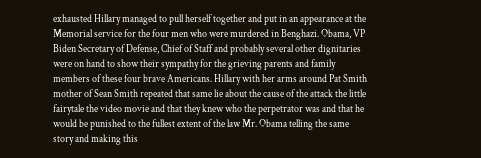exhausted Hillary managed to pull herself together and put in an appearance at the Memorial service for the four men who were murdered in Benghazi. Obama, VP Biden Secretary of Defense, Chief of Staff and probably several other dignitaries were on hand to show their sympathy for the grieving parents and family members of these four brave Americans. Hillary with her arms around Pat Smith mother of Sean Smith repeated that same lie about the cause of the attack the little fairytale the video movie and that they knew who the perpetrator was and that he would be punished to the fullest extent of the law Mr. Obama telling the same story and making this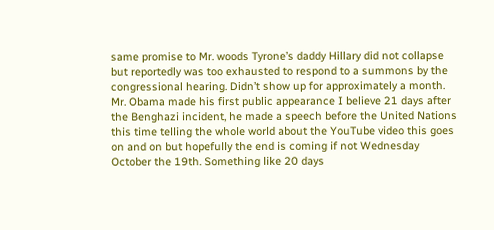same promise to Mr. woods Tyrone’s daddy Hillary did not collapse but reportedly was too exhausted to respond to a summons by the congressional hearing. Didn’t show up for approximately a month. Mr. Obama made his first public appearance I believe 21 days after the Benghazi incident, he made a speech before the United Nations this time telling the whole world about the YouTube video this goes on and on but hopefully the end is coming if not Wednesday October the 19th. Something like 20 days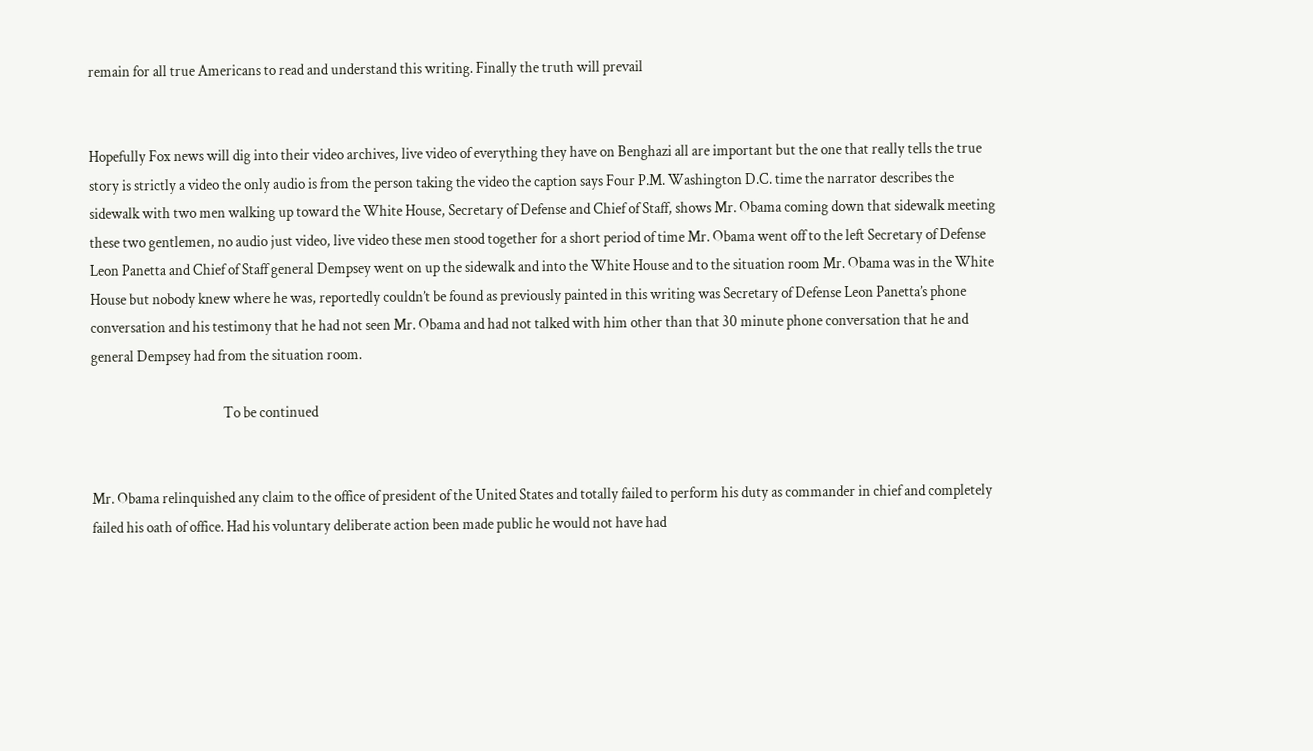remain for all true Americans to read and understand this writing. Finally the truth will prevail


Hopefully Fox news will dig into their video archives, live video of everything they have on Benghazi all are important but the one that really tells the true story is strictly a video the only audio is from the person taking the video the caption says Four P.M. Washington D.C. time the narrator describes the sidewalk with two men walking up toward the White House, Secretary of Defense and Chief of Staff, shows Mr. Obama coming down that sidewalk meeting these two gentlemen, no audio just video, live video these men stood together for a short period of time Mr. Obama went off to the left Secretary of Defense Leon Panetta and Chief of Staff general Dempsey went on up the sidewalk and into the White House and to the situation room Mr. Obama was in the White House but nobody knew where he was, reportedly couldn’t be found as previously painted in this writing was Secretary of Defense Leon Panetta’s phone conversation and his testimony that he had not seen Mr. Obama and had not talked with him other than that 30 minute phone conversation that he and general Dempsey had from the situation room.

                                            To be continued


Mr. Obama relinquished any claim to the office of president of the United States and totally failed to perform his duty as commander in chief and completely failed his oath of office. Had his voluntary deliberate action been made public he would not have had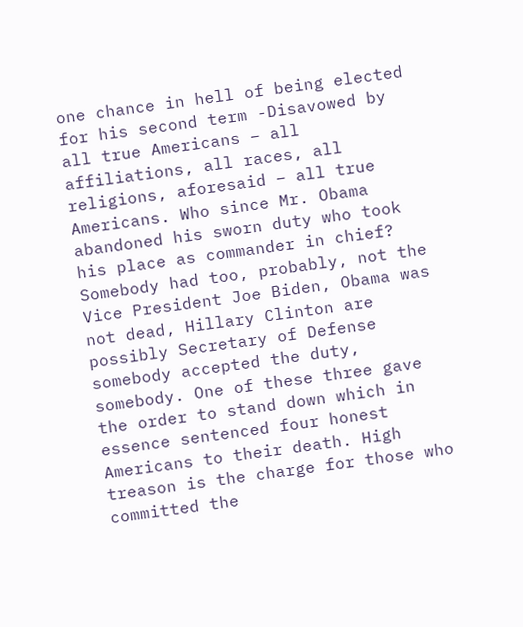one chance in hell of being elected for his second term -Disavowed by all true Americans – all affiliations, all races, all religions, aforesaid – all true Americans. Who since Mr. Obama abandoned his sworn duty who took his place as commander in chief? Somebody had too, probably, not the Vice President Joe Biden, Obama was not dead, Hillary Clinton are possibly Secretary of Defense somebody accepted the duty, somebody. One of these three gave the order to stand down which in essence sentenced four honest Americans to their death. High treason is the charge for those who committed the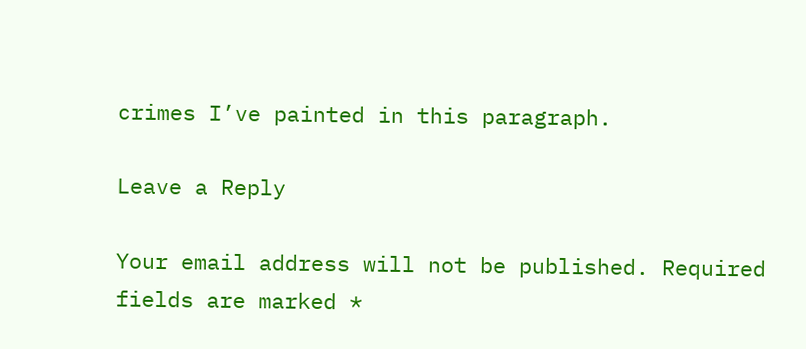crimes I’ve painted in this paragraph.

Leave a Reply

Your email address will not be published. Required fields are marked *